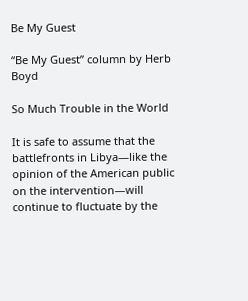Be My Guest

“Be My Guest” column by Herb Boyd

So Much Trouble in the World

It is safe to assume that the battlefronts in Libya—like the opinion of the American public on the intervention—will continue to fluctuate by the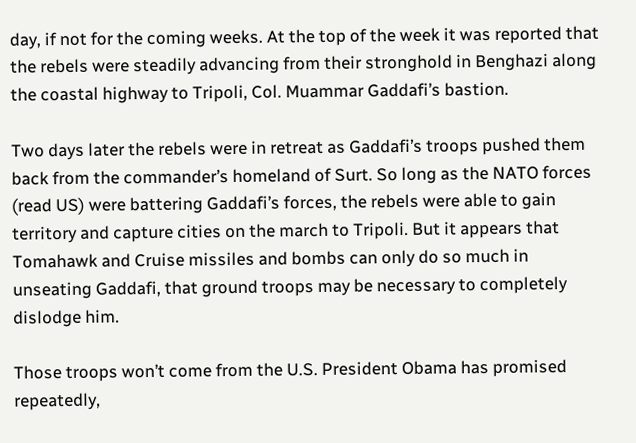day, if not for the coming weeks. At the top of the week it was reported that the rebels were steadily advancing from their stronghold in Benghazi along the coastal highway to Tripoli, Col. Muammar Gaddafi’s bastion.

Two days later the rebels were in retreat as Gaddafi’s troops pushed them back from the commander’s homeland of Surt. So long as the NATO forces (read US) were battering Gaddafi’s forces, the rebels were able to gain territory and capture cities on the march to Tripoli. But it appears that Tomahawk and Cruise missiles and bombs can only do so much in unseating Gaddafi, that ground troops may be necessary to completely dislodge him.

Those troops won’t come from the U.S. President Obama has promised repeatedly,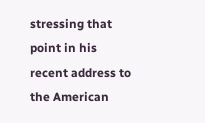stressing that point in his recent address to the American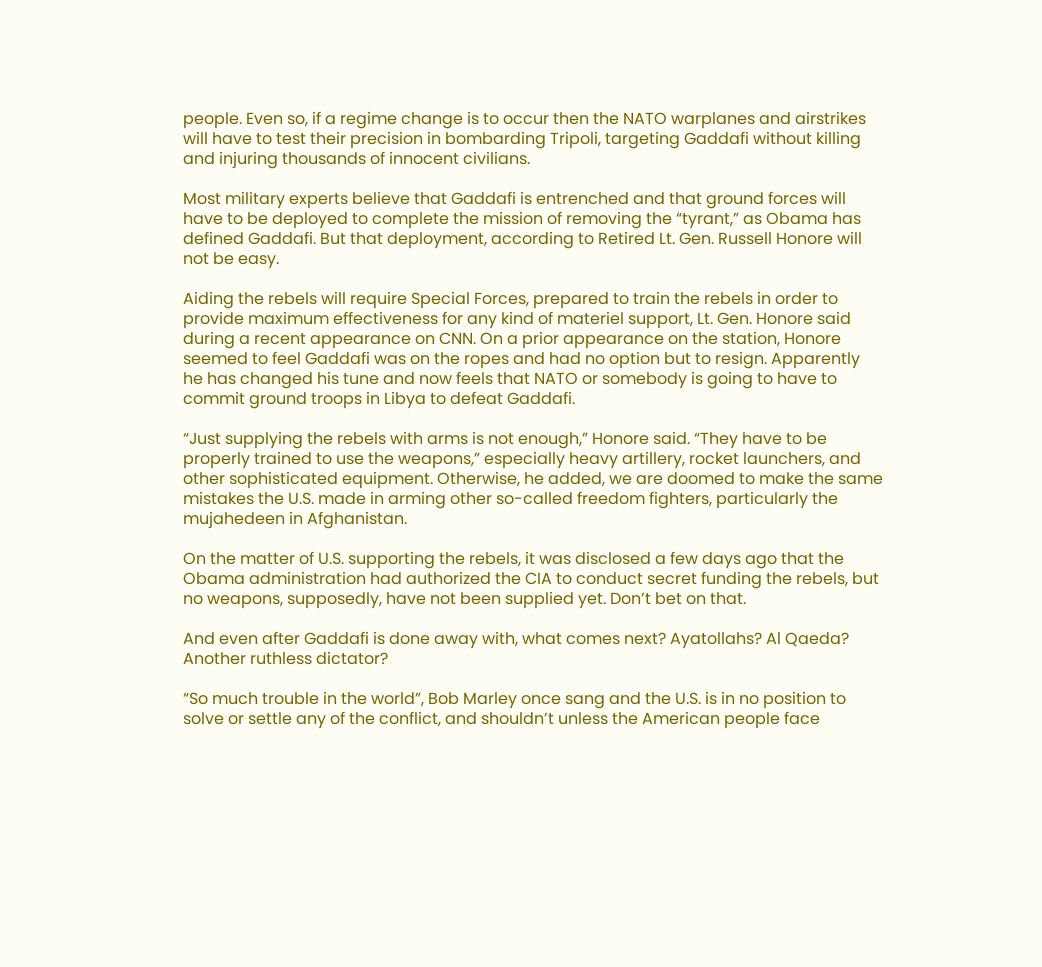people. Even so, if a regime change is to occur then the NATO warplanes and airstrikes will have to test their precision in bombarding Tripoli, targeting Gaddafi without killing and injuring thousands of innocent civilians.

Most military experts believe that Gaddafi is entrenched and that ground forces will have to be deployed to complete the mission of removing the “tyrant,” as Obama has defined Gaddafi. But that deployment, according to Retired Lt. Gen. Russell Honore will not be easy.

Aiding the rebels will require Special Forces, prepared to train the rebels in order to provide maximum effectiveness for any kind of materiel support, Lt. Gen. Honore said during a recent appearance on CNN. On a prior appearance on the station, Honore seemed to feel Gaddafi was on the ropes and had no option but to resign. Apparently he has changed his tune and now feels that NATO or somebody is going to have to commit ground troops in Libya to defeat Gaddafi.

“Just supplying the rebels with arms is not enough,” Honore said. “They have to be properly trained to use the weapons,” especially heavy artillery, rocket launchers, and other sophisticated equipment. Otherwise, he added, we are doomed to make the same mistakes the U.S. made in arming other so-called freedom fighters, particularly the mujahedeen in Afghanistan.

On the matter of U.S. supporting the rebels, it was disclosed a few days ago that the Obama administration had authorized the CIA to conduct secret funding the rebels, but no weapons, supposedly, have not been supplied yet. Don’t bet on that.

And even after Gaddafi is done away with, what comes next? Ayatollahs? Al Qaeda? Another ruthless dictator?

“So much trouble in the world”, Bob Marley once sang and the U.S. is in no position to solve or settle any of the conflict, and shouldn’t unless the American people face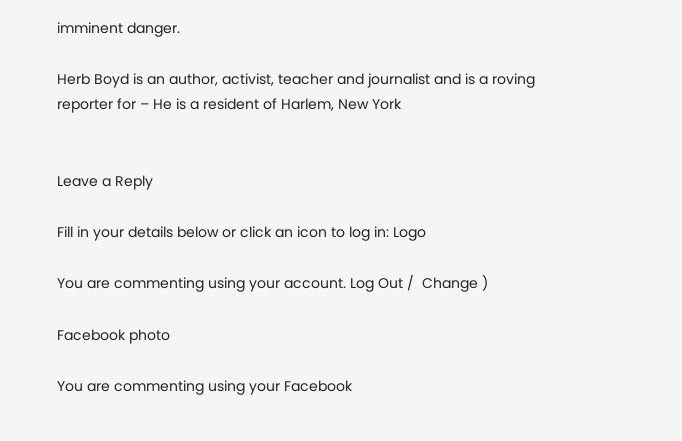imminent danger.

Herb Boyd is an author, activist, teacher and journalist and is a roving reporter for – He is a resident of Harlem, New York


Leave a Reply

Fill in your details below or click an icon to log in: Logo

You are commenting using your account. Log Out /  Change )

Facebook photo

You are commenting using your Facebook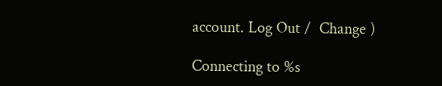account. Log Out /  Change )

Connecting to %s